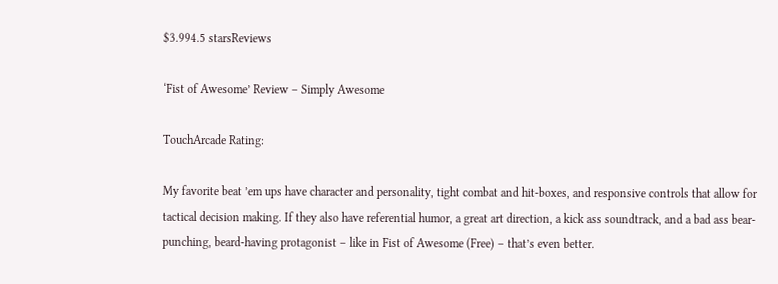$3.994.5 starsReviews

‘Fist of Awesome’ Review – Simply Awesome

TouchArcade Rating:

My favorite beat ’em ups have character and personality, tight combat and hit-boxes, and responsive controls that allow for tactical decision making. If they also have referential humor, a great art direction, a kick ass soundtrack, and a bad ass bear-punching, beard-having protagonist – like in Fist of Awesome (Free) – that’s even better.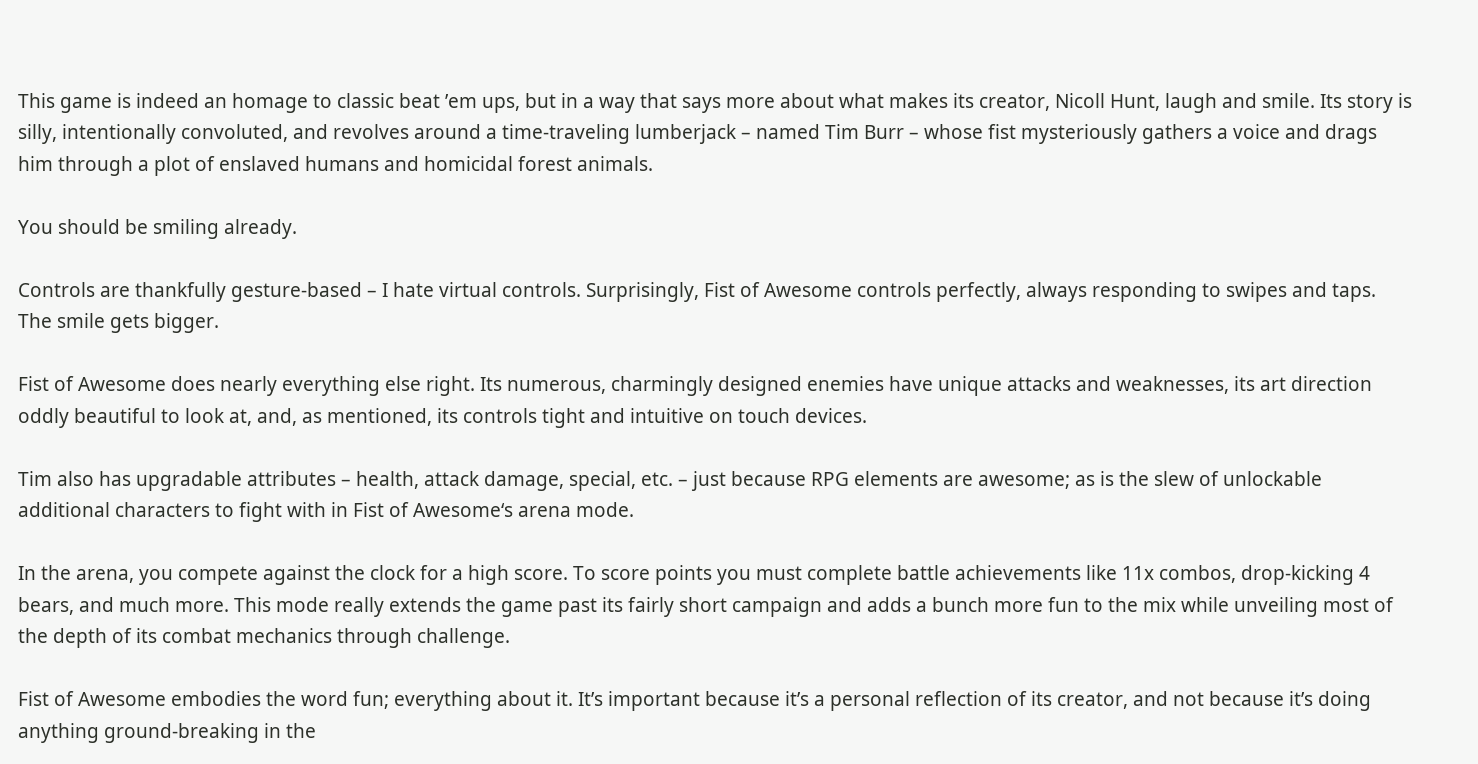This game is indeed an homage to classic beat ’em ups, but in a way that says more about what makes its creator, Nicoll Hunt, laugh and smile. Its story is silly, intentionally convoluted, and revolves around a time-traveling lumberjack – named Tim Burr – whose fist mysteriously gathers a voice and drags him through a plot of enslaved humans and homicidal forest animals.

You should be smiling already.

Controls are thankfully gesture-based – I hate virtual controls. Surprisingly, Fist of Awesome controls perfectly, always responding to swipes and taps. The smile gets bigger.

Fist of Awesome does nearly everything else right. Its numerous, charmingly designed enemies have unique attacks and weaknesses, its art direction oddly beautiful to look at, and, as mentioned, its controls tight and intuitive on touch devices.

Tim also has upgradable attributes – health, attack damage, special, etc. – just because RPG elements are awesome; as is the slew of unlockable additional characters to fight with in Fist of Awesome‘s arena mode.

In the arena, you compete against the clock for a high score. To score points you must complete battle achievements like 11x combos, drop-kicking 4 bears, and much more. This mode really extends the game past its fairly short campaign and adds a bunch more fun to the mix while unveiling most of the depth of its combat mechanics through challenge.

Fist of Awesome embodies the word fun; everything about it. It’s important because it’s a personal reflection of its creator, and not because it’s doing anything ground-breaking in the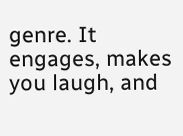genre. It engages, makes you laugh, and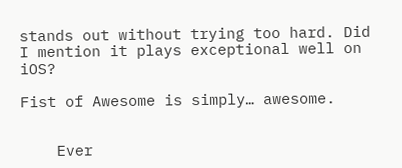stands out without trying too hard. Did I mention it plays exceptional well on iOS?

Fist of Awesome is simply… awesome.


    Ever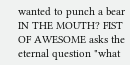wanted to punch a bear IN THE MOUTH? FIST OF AWESOME asks the eternal question "what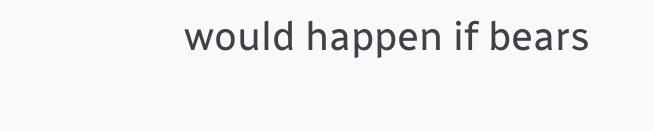would happen if bears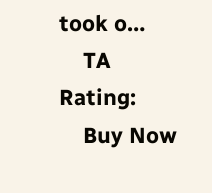took o…
    TA Rating:
    Buy Now